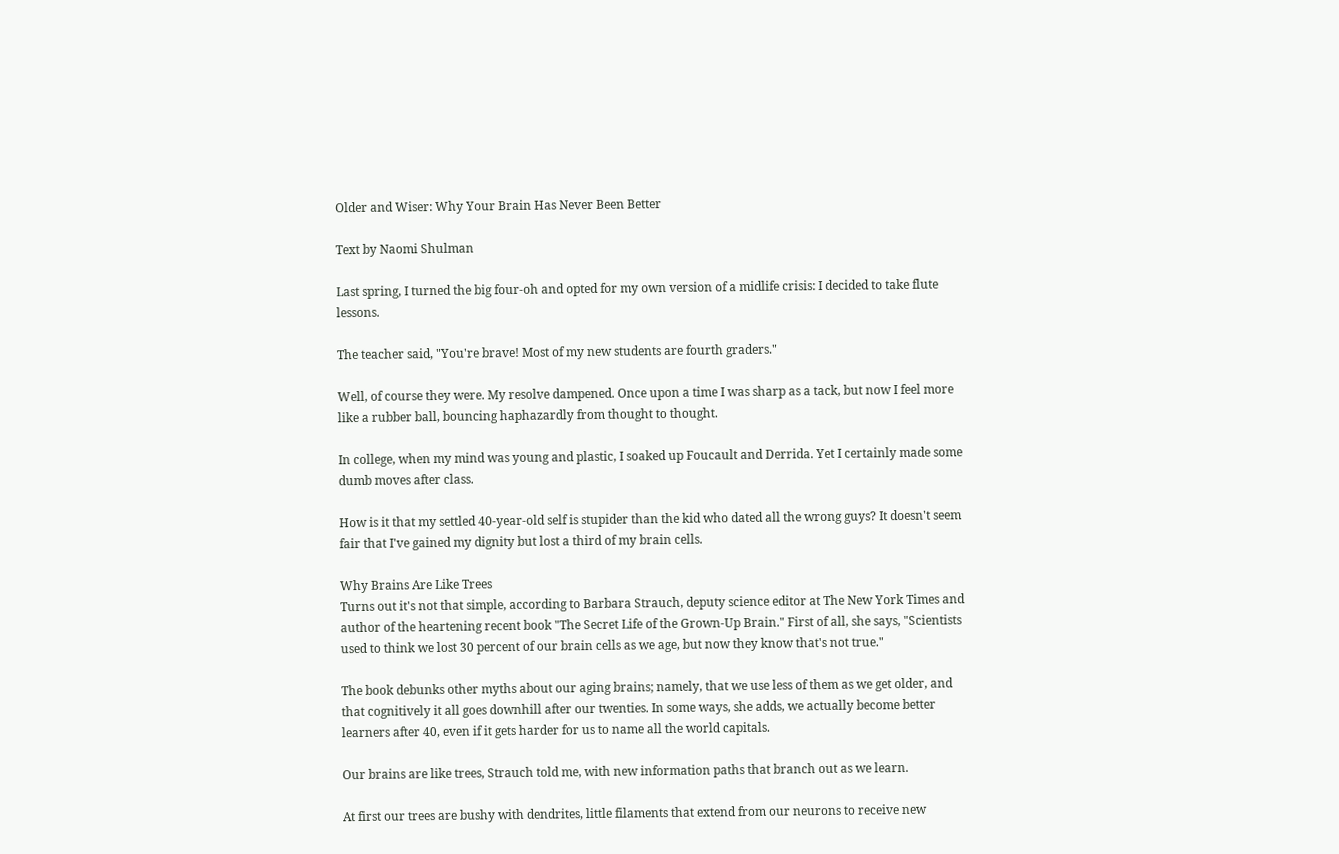Older and Wiser: Why Your Brain Has Never Been Better

Text by Naomi Shulman

Last spring, I turned the big four-oh and opted for my own version of a midlife crisis: I decided to take flute lessons.

The teacher said, "You're brave! Most of my new students are fourth graders."

Well, of course they were. My resolve dampened. Once upon a time I was sharp as a tack, but now I feel more like a rubber ball, bouncing haphazardly from thought to thought.

In college, when my mind was young and plastic, I soaked up Foucault and Derrida. Yet I certainly made some dumb moves after class.

How is it that my settled 40-year-old self is stupider than the kid who dated all the wrong guys? It doesn't seem fair that I've gained my dignity but lost a third of my brain cells.

Why Brains Are Like Trees
Turns out it's not that simple, according to Barbara Strauch, deputy science editor at The New York Times and author of the heartening recent book "The Secret Life of the Grown-Up Brain." First of all, she says, "Scientists used to think we lost 30 percent of our brain cells as we age, but now they know that's not true."

The book debunks other myths about our aging brains; namely, that we use less of them as we get older, and that cognitively it all goes downhill after our twenties. In some ways, she adds, we actually become better learners after 40, even if it gets harder for us to name all the world capitals.

Our brains are like trees, Strauch told me, with new information paths that branch out as we learn.

At first our trees are bushy with dendrites, little filaments that extend from our neurons to receive new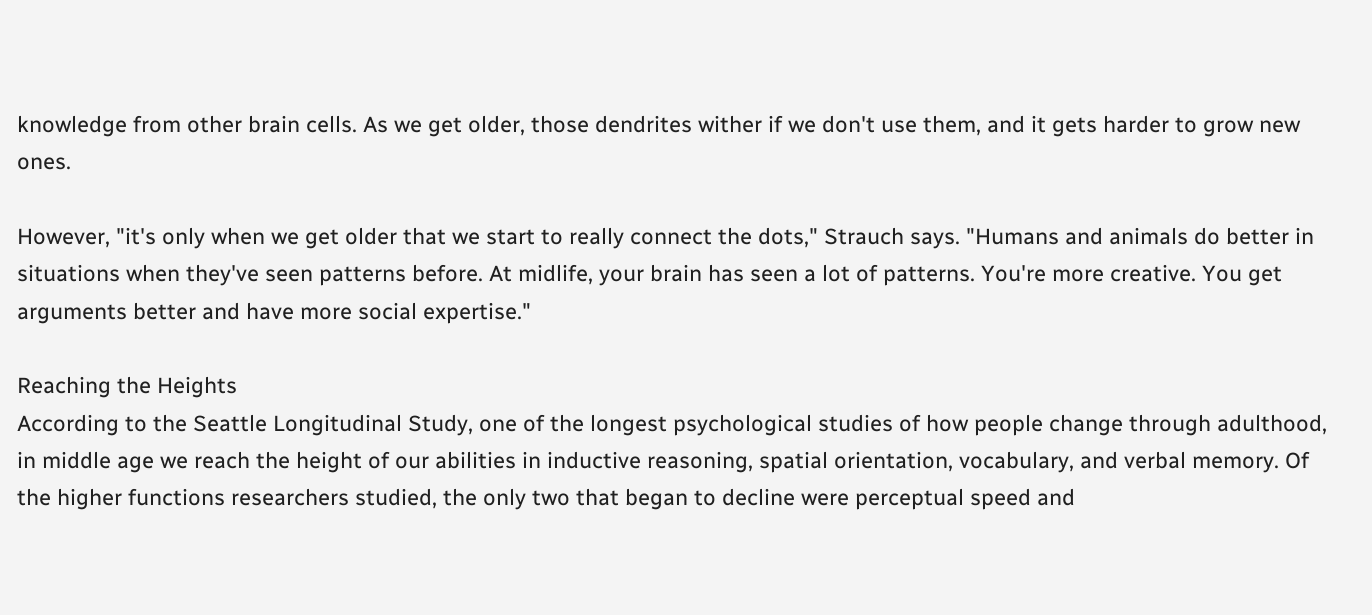knowledge from other brain cells. As we get older, those dendrites wither if we don't use them, and it gets harder to grow new ones.

However, "it's only when we get older that we start to really connect the dots," Strauch says. "Humans and animals do better in situations when they've seen patterns before. At midlife, your brain has seen a lot of patterns. You're more creative. You get arguments better and have more social expertise."

Reaching the Heights
According to the Seattle Longitudinal Study, one of the longest psychological studies of how people change through adulthood, in middle age we reach the height of our abilities in inductive reasoning, spatial orientation, vocabulary, and verbal memory. Of the higher functions researchers studied, the only two that began to decline were perceptual speed and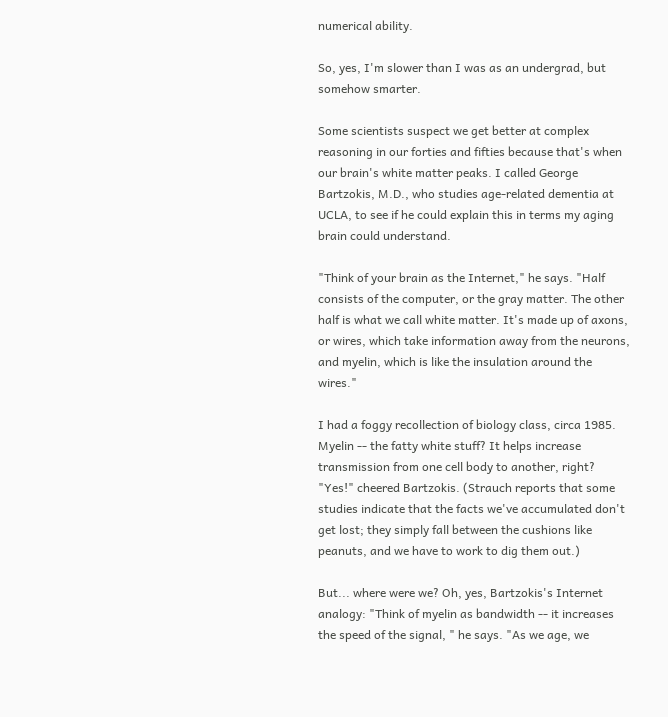numerical ability.

So, yes, I'm slower than I was as an undergrad, but somehow smarter.

Some scientists suspect we get better at complex reasoning in our forties and fifties because that's when our brain's white matter peaks. I called George Bartzokis, M.D., who studies age-related dementia at UCLA, to see if he could explain this in terms my aging brain could understand.

"Think of your brain as the Internet," he says. "Half consists of the computer, or the gray matter. The other half is what we call white matter. It's made up of axons, or wires, which take information away from the neurons, and myelin, which is like the insulation around the wires."

I had a foggy recollection of biology class, circa 1985. Myelin -- the fatty white stuff? It helps increase transmission from one cell body to another, right? "Yes!" cheered Bartzokis. (Strauch reports that some studies indicate that the facts we've accumulated don't get lost; they simply fall between the cushions like peanuts, and we have to work to dig them out.)

But... where were we? Oh, yes, Bartzokis's Internet analogy: "Think of myelin as bandwidth -- it increases the speed of the signal, " he says. "As we age, we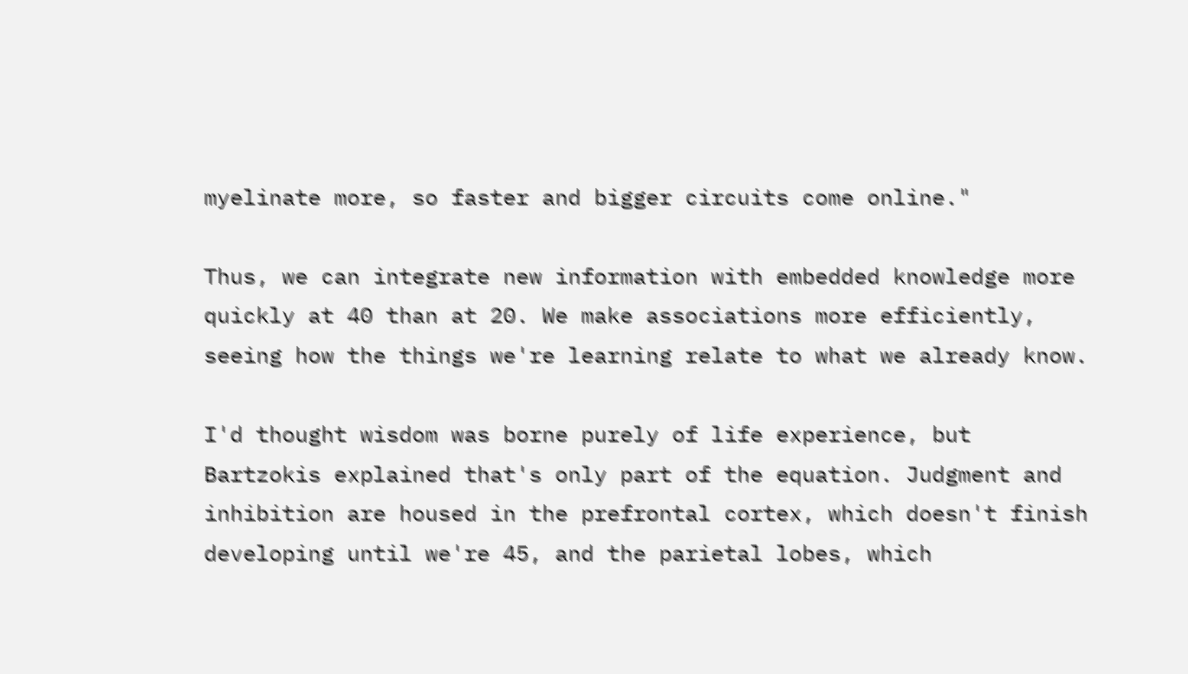myelinate more, so faster and bigger circuits come online."

Thus, we can integrate new information with embedded knowledge more quickly at 40 than at 20. We make associations more efficiently, seeing how the things we're learning relate to what we already know.

I'd thought wisdom was borne purely of life experience, but Bartzokis explained that's only part of the equation. Judgment and inhibition are housed in the prefrontal cortex, which doesn't finish developing until we're 45, and the parietal lobes, which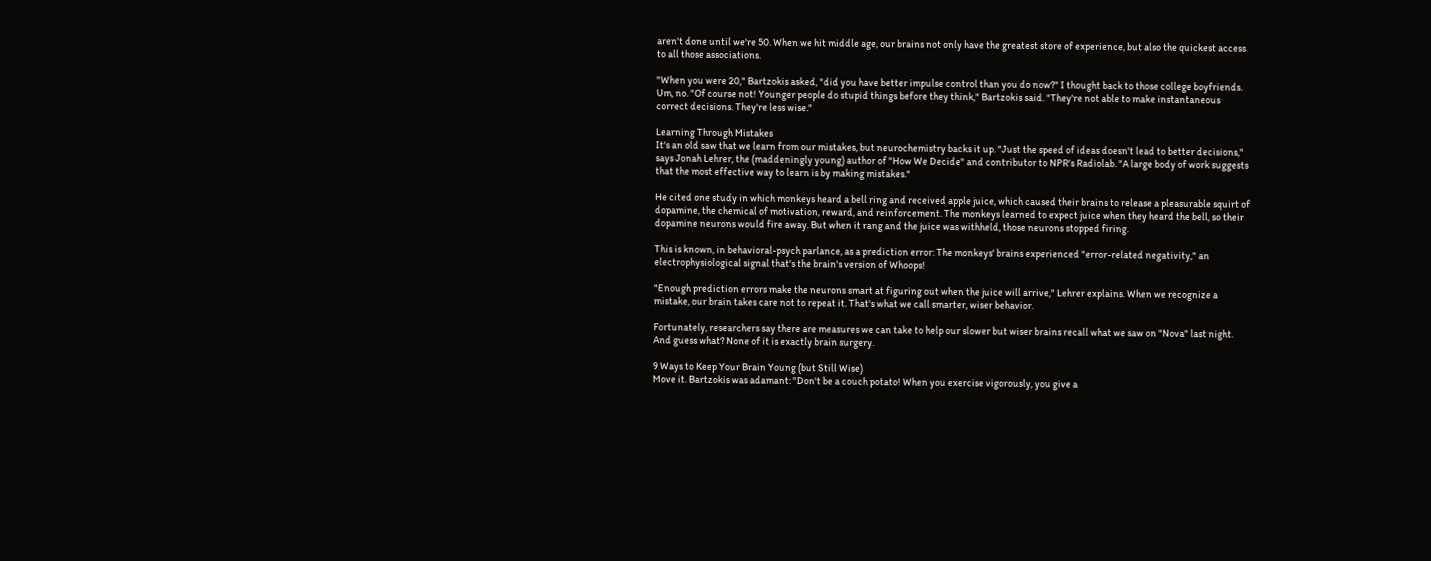aren't done until we're 50. When we hit middle age, our brains not only have the greatest store of experience, but also the quickest access to all those associations.

"When you were 20," Bartzokis asked, "did you have better impulse control than you do now?" I thought back to those college boyfriends. Um, no. "Of course not! Younger people do stupid things before they think," Bartzokis said. "They're not able to make instantaneous correct decisions. They're less wise."

Learning Through Mistakes
It's an old saw that we learn from our mistakes, but neurochemistry backs it up. "Just the speed of ideas doesn't lead to better decisions," says Jonah Lehrer, the (maddeningly young) author of "How We Decide" and contributor to NPR's Radiolab. "A large body of work suggests that the most effective way to learn is by making mistakes."

He cited one study in which monkeys heard a bell ring and received apple juice, which caused their brains to release a pleasurable squirt of dopamine, the chemical of motivation, reward, and reinforcement. The monkeys learned to expect juice when they heard the bell, so their dopamine neurons would fire away. But when it rang and the juice was withheld, those neurons stopped firing.

This is known, in behavioral-psych parlance, as a prediction error: The monkeys' brains experienced "error-related negativity," an electrophysiological signal that's the brain's version of Whoops!

"Enough prediction errors make the neurons smart at figuring out when the juice will arrive," Lehrer explains. When we recognize a mistake, our brain takes care not to repeat it. That's what we call smarter, wiser behavior.

Fortunately, researchers say there are measures we can take to help our slower but wiser brains recall what we saw on "Nova" last night. And guess what? None of it is exactly brain surgery.

9 Ways to Keep Your Brain Young (but Still Wise)
Move it. Bartzokis was adamant: "Don't be a couch potato! When you exercise vigorously, you give a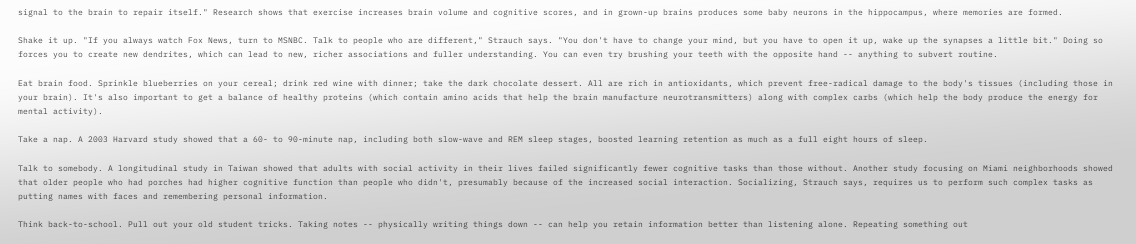signal to the brain to repair itself." Research shows that exercise increases brain volume and cognitive scores, and in grown-up brains produces some baby neurons in the hippocampus, where memories are formed.

Shake it up. "If you always watch Fox News, turn to MSNBC. Talk to people who are different," Strauch says. "You don't have to change your mind, but you have to open it up, wake up the synapses a little bit." Doing so forces you to create new dendrites, which can lead to new, richer associations and fuller understanding. You can even try brushing your teeth with the opposite hand -- anything to subvert routine.

Eat brain food. Sprinkle blueberries on your cereal; drink red wine with dinner; take the dark chocolate dessert. All are rich in antioxidants, which prevent free-radical damage to the body's tissues (including those in your brain). It's also important to get a balance of healthy proteins (which contain amino acids that help the brain manufacture neurotransmitters) along with complex carbs (which help the body produce the energy for mental activity).

Take a nap. A 2003 Harvard study showed that a 60- to 90-minute nap, including both slow-wave and REM sleep stages, boosted learning retention as much as a full eight hours of sleep.

Talk to somebody. A longitudinal study in Taiwan showed that adults with social activity in their lives failed significantly fewer cognitive tasks than those without. Another study focusing on Miami neighborhoods showed that older people who had porches had higher cognitive function than people who didn't, presumably because of the increased social interaction. Socializing, Strauch says, requires us to perform such complex tasks as putting names with faces and remembering personal information.

Think back-to-school. Pull out your old student tricks. Taking notes -- physically writing things down -- can help you retain information better than listening alone. Repeating something out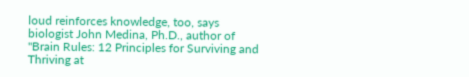loud reinforces knowledge, too, says biologist John Medina, Ph.D., author of "Brain Rules: 12 Principles for Surviving and Thriving at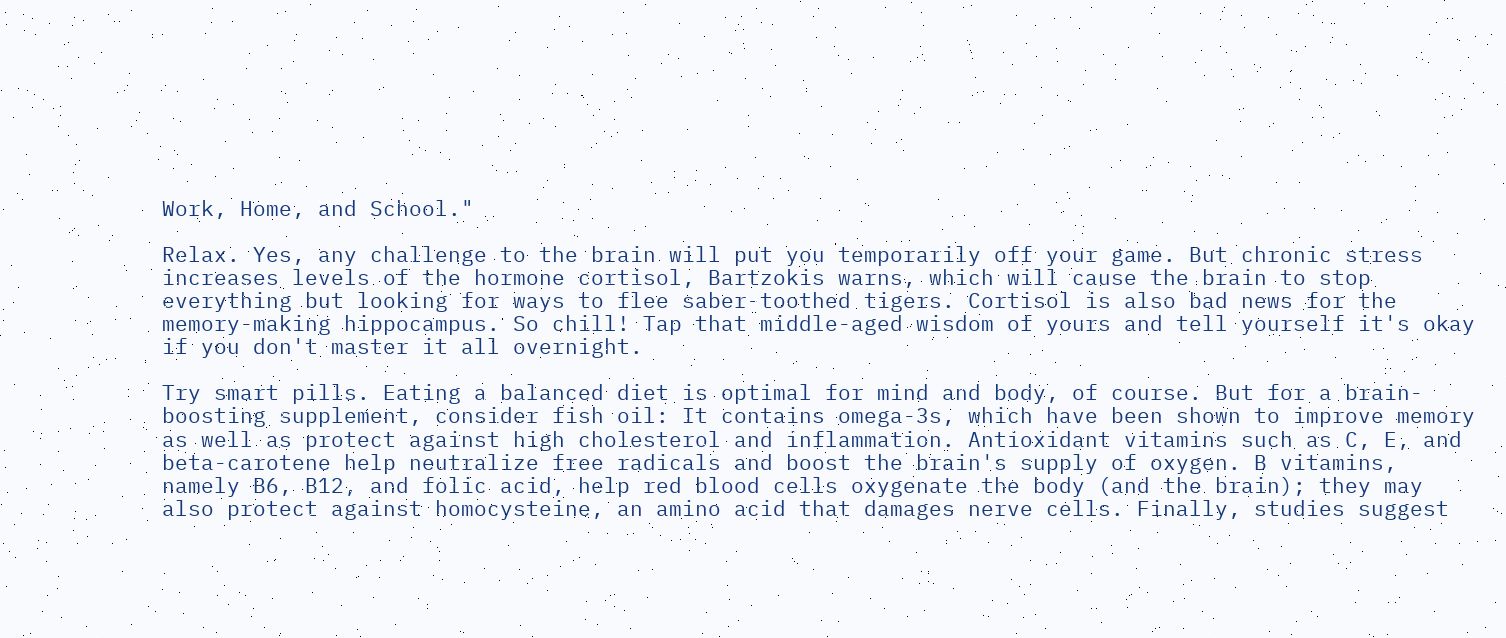Work, Home, and School."

Relax. Yes, any challenge to the brain will put you temporarily off your game. But chronic stress increases levels of the hormone cortisol, Bartzokis warns, which will cause the brain to stop everything but looking for ways to flee saber-toothed tigers. Cortisol is also bad news for the memory-making hippocampus. So chill! Tap that middle-aged wisdom of yours and tell yourself it's okay if you don't master it all overnight.

Try smart pills. Eating a balanced diet is optimal for mind and body, of course. But for a brain-boosting supplement, consider fish oil: It contains omega-3s, which have been shown to improve memory as well as protect against high cholesterol and inflammation. Antioxidant vitamins such as C, E, and beta-carotene help neutralize free radicals and boost the brain's supply of oxygen. B vitamins, namely B6, B12, and folic acid, help red blood cells oxygenate the body (and the brain); they may also protect against homocysteine, an amino acid that damages nerve cells. Finally, studies suggest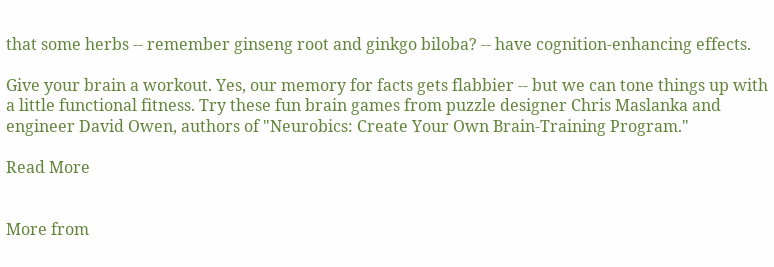that some herbs -- remember ginseng root and ginkgo biloba? -- have cognition-enhancing effects.

Give your brain a workout. Yes, our memory for facts gets flabbier -- but we can tone things up with a little functional fitness. Try these fun brain games from puzzle designer Chris Maslanka and engineer David Owen, authors of "Neurobics: Create Your Own Brain-Training Program."

Read More


More from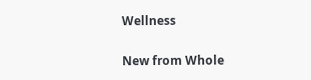Wellness

New from Whole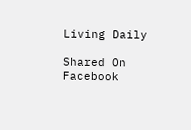Living Daily

Shared On Facebook